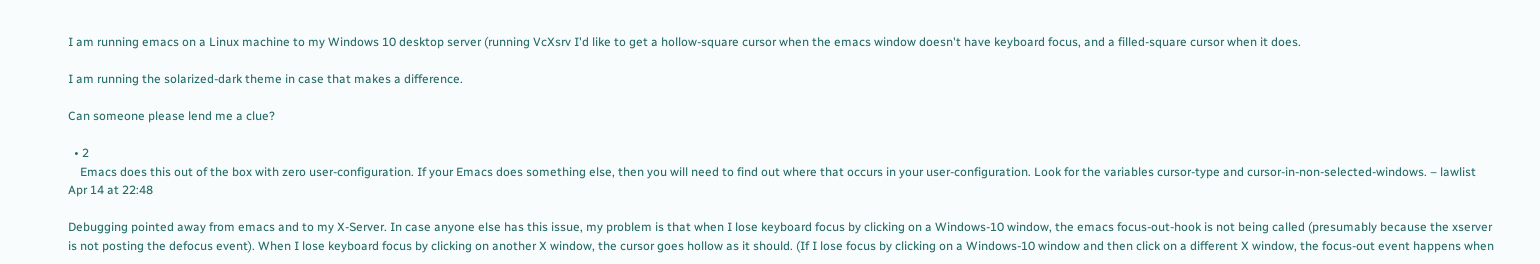I am running emacs on a Linux machine to my Windows 10 desktop server (running VcXsrv I'd like to get a hollow-square cursor when the emacs window doesn't have keyboard focus, and a filled-square cursor when it does.

I am running the solarized-dark theme in case that makes a difference.

Can someone please lend me a clue?

  • 2
    Emacs does this out of the box with zero user-configuration. If your Emacs does something else, then you will need to find out where that occurs in your user-configuration. Look for the variables cursor-type and cursor-in-non-selected-windows. – lawlist Apr 14 at 22:48

Debugging pointed away from emacs and to my X-Server. In case anyone else has this issue, my problem is that when I lose keyboard focus by clicking on a Windows-10 window, the emacs focus-out-hook is not being called (presumably because the xserver is not posting the defocus event). When I lose keyboard focus by clicking on another X window, the cursor goes hollow as it should. (If I lose focus by clicking on a Windows-10 window and then click on a different X window, the focus-out event happens when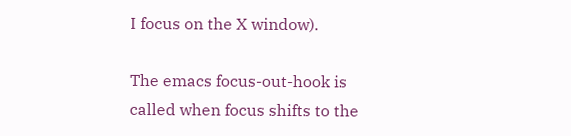I focus on the X window).

The emacs focus-out-hook is called when focus shifts to the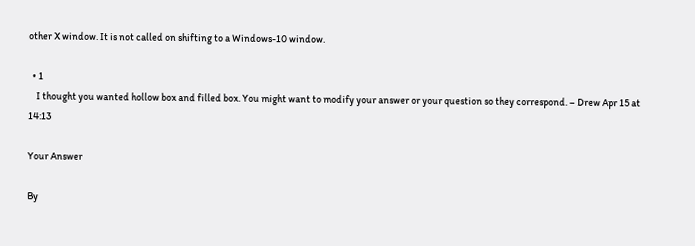other X window. It is not called on shifting to a Windows-10 window.

  • 1
    I thought you wanted hollow box and filled box. You might want to modify your answer or your question so they correspond. – Drew Apr 15 at 14:13

Your Answer

By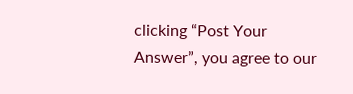clicking “Post Your Answer”, you agree to our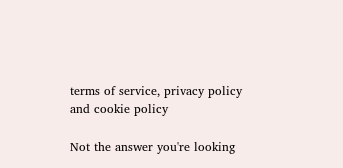terms of service, privacy policy and cookie policy

Not the answer you're looking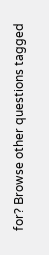for? Browse other questions tagged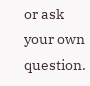or ask your own question.